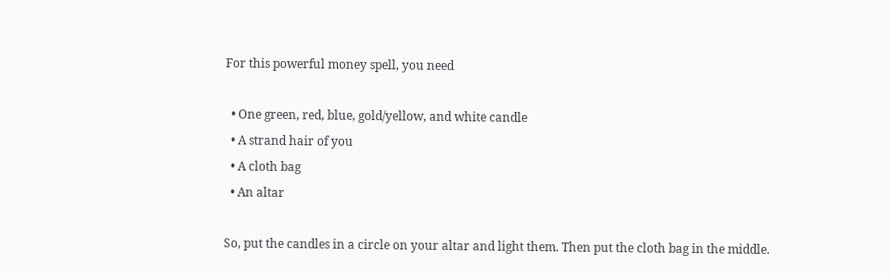For this powerful money spell, you need

  • One green, red, blue, gold/yellow, and white candle
  • A strand hair of you
  • A cloth bag
  • An altar

So, put the candles in a circle on your altar and light them. Then put the cloth bag in the middle.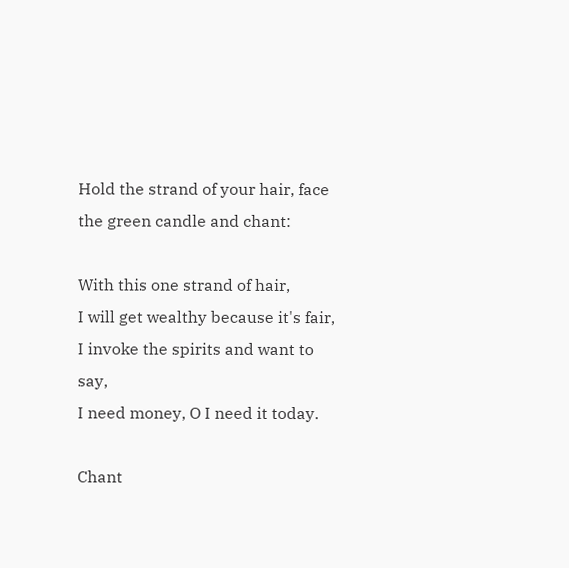Hold the strand of your hair, face the green candle and chant:

With this one strand of hair,
I will get wealthy because it's fair,
I invoke the spirits and want to say,
I need money, O I need it today.

Chant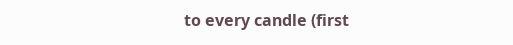to every candle (first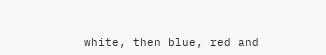white, then blue, red and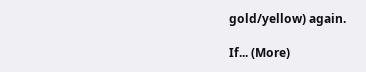gold/yellow) again.

If... (More)